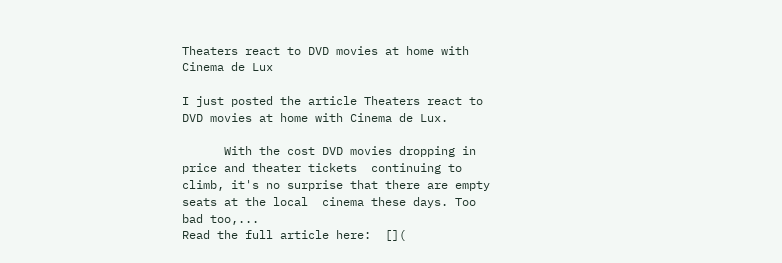Theaters react to DVD movies at home with Cinema de Lux

I just posted the article Theaters react to DVD movies at home with Cinema de Lux.

      With the cost DVD movies dropping in price and theater tickets  continuing to climb, it's no surprise that there are empty seats at the local  cinema these days. Too bad too,...
Read the full article here:  [](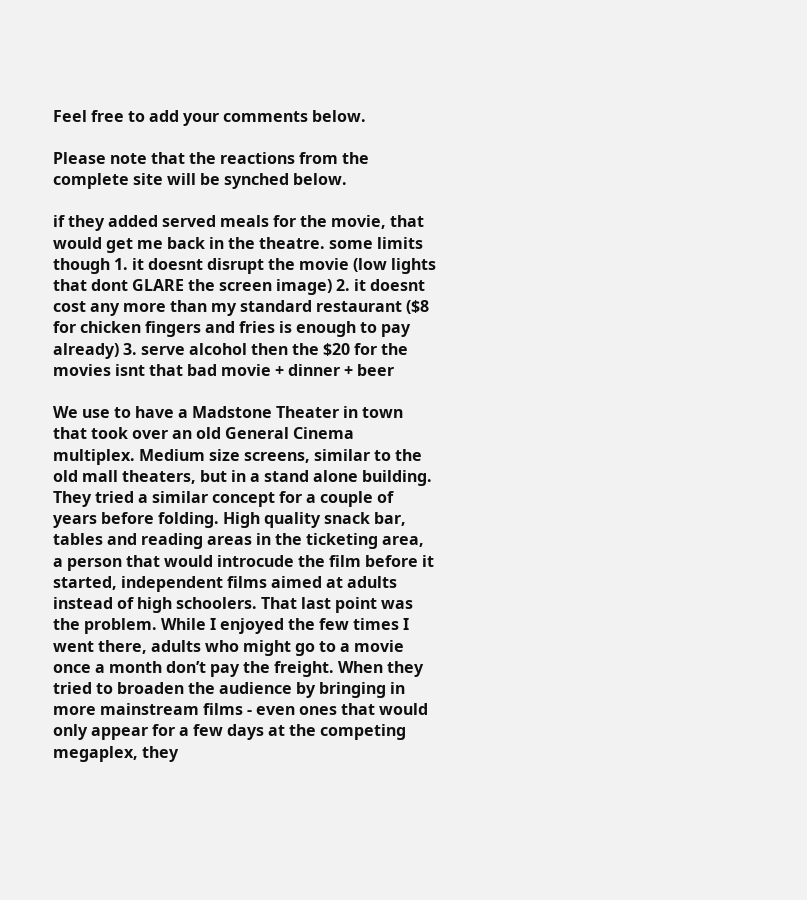Feel free to add your comments below.

Please note that the reactions from the complete site will be synched below.

if they added served meals for the movie, that would get me back in the theatre. some limits though 1. it doesnt disrupt the movie (low lights that dont GLARE the screen image) 2. it doesnt cost any more than my standard restaurant ($8 for chicken fingers and fries is enough to pay already) 3. serve alcohol then the $20 for the movies isnt that bad movie + dinner + beer

We use to have a Madstone Theater in town that took over an old General Cinema multiplex. Medium size screens, similar to the old mall theaters, but in a stand alone building. They tried a similar concept for a couple of years before folding. High quality snack bar, tables and reading areas in the ticketing area, a person that would introcude the film before it started, independent films aimed at adults instead of high schoolers. That last point was the problem. While I enjoyed the few times I went there, adults who might go to a movie once a month don’t pay the freight. When they tried to broaden the audience by bringing in more mainstream films - even ones that would only appear for a few days at the competing megaplex, they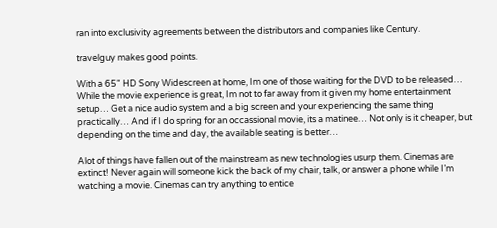ran into exclusivity agreements between the distributors and companies like Century.

travelguy makes good points.

With a 65" HD Sony Widescreen at home, Im one of those waiting for the DVD to be released… While the movie experience is great, Im not to far away from it given my home entertainment setup… Get a nice audio system and a big screen and your experiencing the same thing practically… And if I do spring for an occassional movie, its a matinee… Not only is it cheaper, but depending on the time and day, the available seating is better…

Alot of things have fallen out of the mainstream as new technologies usurp them. Cinemas are extinct! Never again will someone kick the back of my chair, talk, or answer a phone while I’m watching a movie. Cinemas can try anything to entice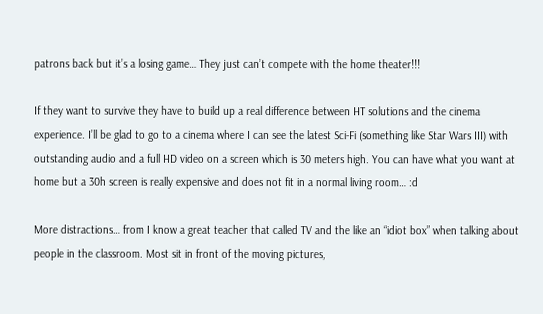patrons back but it’s a losing game… They just can’t compete with the home theater!!!

If they want to survive they have to build up a real difference between HT solutions and the cinema experience. I’ll be glad to go to a cinema where I can see the latest Sci-Fi (something like Star Wars III) with outstanding audio and a full HD video on a screen which is 30 meters high. You can have what you want at home but a 30h screen is really expensive and does not fit in a normal living room… :d

More distractions… from I know a great teacher that called TV and the like an “idiot box” when talking about people in the classroom. Most sit in front of the moving pictures,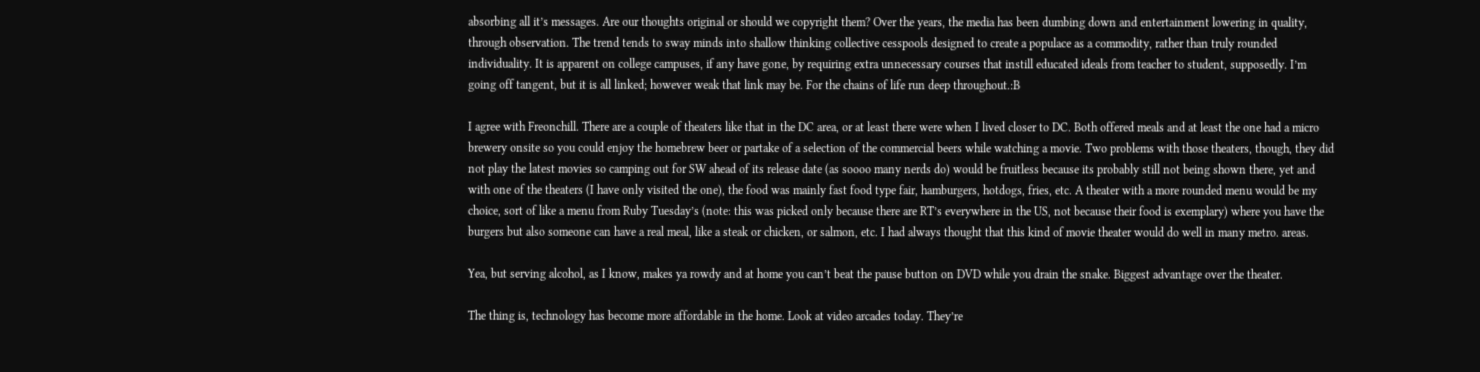absorbing all it’s messages. Are our thoughts original or should we copyright them? Over the years, the media has been dumbing down and entertainment lowering in quality, through observation. The trend tends to sway minds into shallow thinking collective cesspools designed to create a populace as a commodity, rather than truly rounded individuality. It is apparent on college campuses, if any have gone, by requiring extra unnecessary courses that instill educated ideals from teacher to student, supposedly. I’m going off tangent, but it is all linked; however weak that link may be. For the chains of life run deep throughout.:B

I agree with Freonchill. There are a couple of theaters like that in the DC area, or at least there were when I lived closer to DC. Both offered meals and at least the one had a micro brewery onsite so you could enjoy the homebrew beer or partake of a selection of the commercial beers while watching a movie. Two problems with those theaters, though, they did not play the latest movies so camping out for SW ahead of its release date (as soooo many nerds do) would be fruitless because its probably still not being shown there, yet and with one of the theaters (I have only visited the one), the food was mainly fast food type fair, hamburgers, hotdogs, fries, etc. A theater with a more rounded menu would be my choice, sort of like a menu from Ruby Tuesday’s (note: this was picked only because there are RT’s everywhere in the US, not because their food is exemplary) where you have the burgers but also someone can have a real meal, like a steak or chicken, or salmon, etc. I had always thought that this kind of movie theater would do well in many metro. areas.

Yea, but serving alcohol, as I know, makes ya rowdy and at home you can’t beat the pause button on DVD while you drain the snake. Biggest advantage over the theater.

The thing is, technology has become more affordable in the home. Look at video arcades today. They’re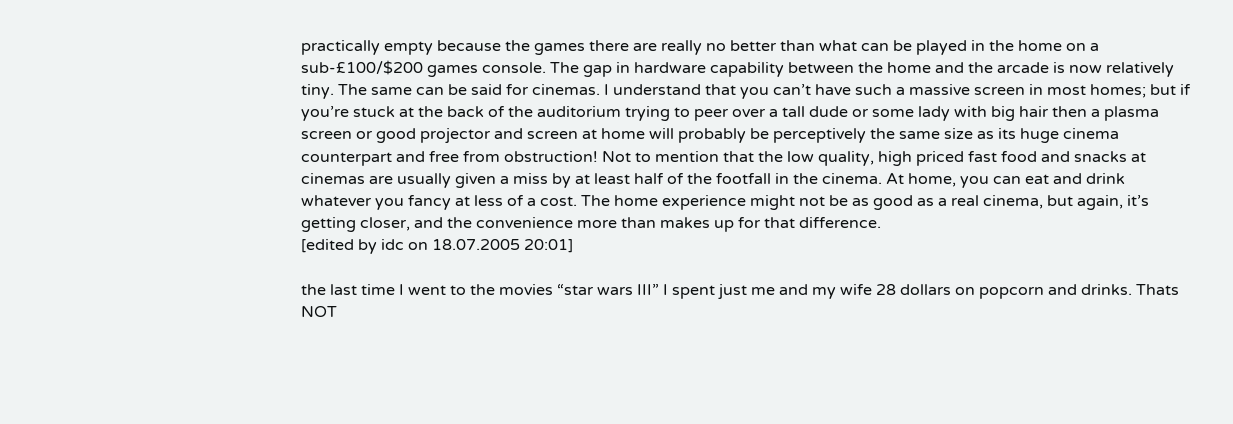practically empty because the games there are really no better than what can be played in the home on a sub-£100/$200 games console. The gap in hardware capability between the home and the arcade is now relatively tiny. The same can be said for cinemas. I understand that you can’t have such a massive screen in most homes; but if you’re stuck at the back of the auditorium trying to peer over a tall dude or some lady with big hair then a plasma screen or good projector and screen at home will probably be perceptively the same size as its huge cinema counterpart and free from obstruction! Not to mention that the low quality, high priced fast food and snacks at cinemas are usually given a miss by at least half of the footfall in the cinema. At home, you can eat and drink whatever you fancy at less of a cost. The home experience might not be as good as a real cinema, but again, it’s getting closer, and the convenience more than makes up for that difference.
[edited by idc on 18.07.2005 20:01]

the last time I went to the movies “star wars III” I spent just me and my wife 28 dollars on popcorn and drinks. Thats NOT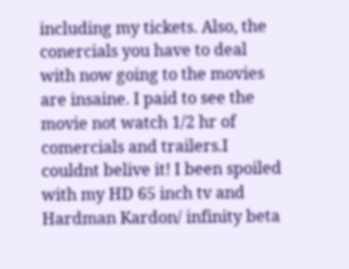including my tickets. Also, the conercials you have to deal with now going to the movies are insaine. I paid to see the movie not watch 1/2 hr of comercials and trailers.I couldnt belive it! I been spoiled with my HD 65 inch tv and Hardman Kardon/ infinity beta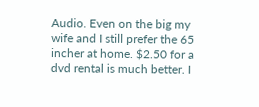Audio. Even on the big my wife and I still prefer the 65 incher at home. $2.50 for a dvd rental is much better. I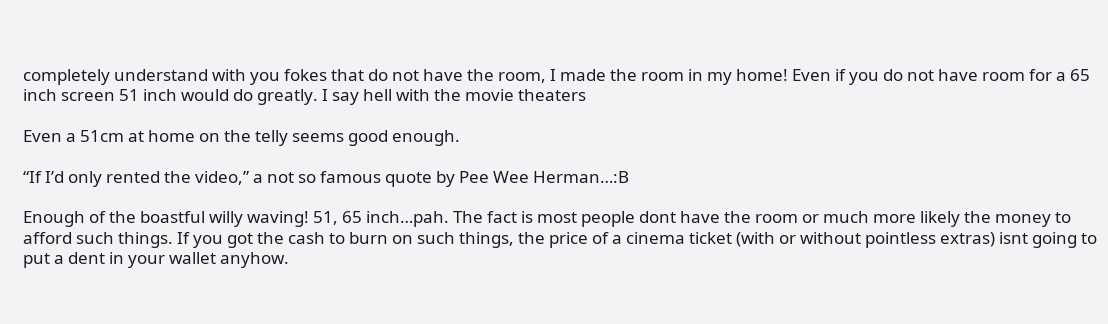completely understand with you fokes that do not have the room, I made the room in my home! Even if you do not have room for a 65 inch screen 51 inch would do greatly. I say hell with the movie theaters

Even a 51cm at home on the telly seems good enough.

“If I’d only rented the video,” a not so famous quote by Pee Wee Herman…:B

Enough of the boastful willy waving! 51, 65 inch…pah. The fact is most people dont have the room or much more likely the money to afford such things. If you got the cash to burn on such things, the price of a cinema ticket (with or without pointless extras) isnt going to put a dent in your wallet anyhow.